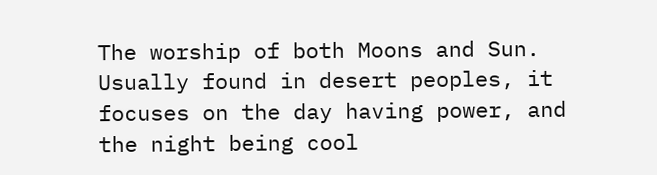The worship of both Moons and Sun. Usually found in desert peoples, it focuses on the day having power, and the night being cool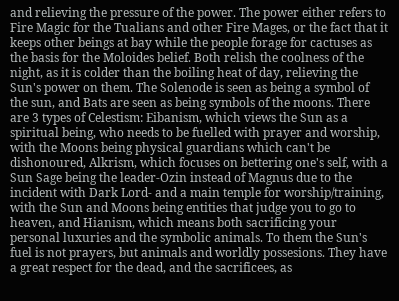and relieving the pressure of the power. The power either refers to Fire Magic for the Tualians and other Fire Mages, or the fact that it keeps other beings at bay while the people forage for cactuses as the basis for the Moloides belief. Both relish the coolness of the night, as it is colder than the boiling heat of day, relieving the Sun's power on them. The Solenode is seen as being a symbol of the sun, and Bats are seen as being symbols of the moons. There are 3 types of Celestism: Eibanism, which views the Sun as a spiritual being, who needs to be fuelled with prayer and worship, with the Moons being physical guardians which can't be dishonoured, Alkrism, which focuses on bettering one's self, with a Sun Sage being the leader-Ozin instead of Magnus due to the incident with Dark Lord- and a main temple for worship/training, with the Sun and Moons being entities that judge you to go to heaven, and Hianism, which means both sacrificing your personal luxuries and the symbolic animals. To them the Sun's fuel is not prayers, but animals and worldly possesions. They have a great respect for the dead, and the sacrificees, as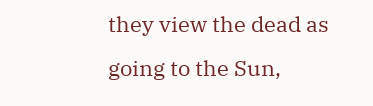they view the dead as going to the Sun,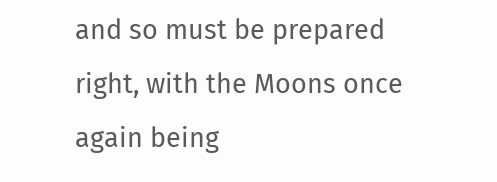and so must be prepared right, with the Moons once again being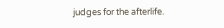judges for the afterlife.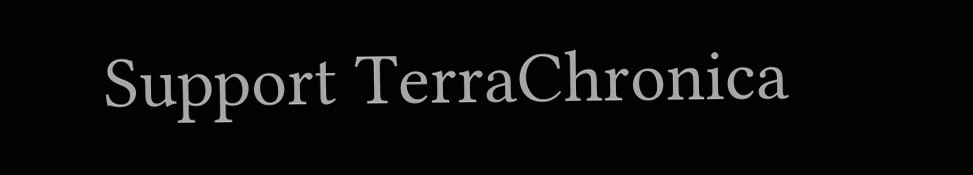Support TerraChronica